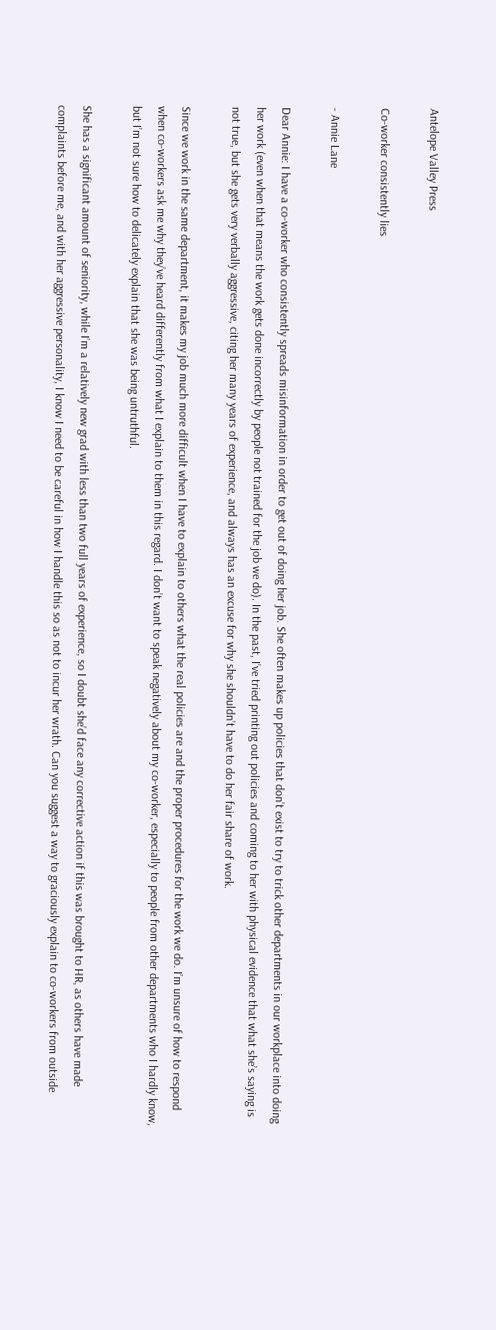Antelope Valley Press

Co-worker consistently lies

- Annie Lane

Dear Annie: I have a co-worker who consistently spreads misinformation in order to get out of doing her job. She often makes up policies that don’t exist to try to trick other departments in our workplace into doing her work (even when that means the work gets done incorrectly by people not trained for the job we do). In the past, I’ve tried printing out policies and coming to her with physical evidence that what she’s saying is not true, but she gets very verbally aggressive, citing her many years of experience, and always has an excuse for why she shouldn’t have to do her fair share of work.

Since we work in the same department, it makes my job much more difficult when I have to explain to others what the real policies are and the proper procedures for the work we do. I’m unsure of how to respond when co-workers ask me why they’ve heard differently from what I explain to them in this regard. I don’t want to speak negatively about my co-worker, especially to people from other departments who I hardly know, but I’m not sure how to delicately explain that she was being untruthful.

She has a significant amount of seniority, while I’m a relatively new grad with less than two full years of experience, so I doubt she’d face any corrective action if this was brought to HR, as others have made complaints before me, and with her aggressive personality, I know I need to be careful in how I handle this so as not to incur her wrath. Can you suggest a way to graciously explain to co-workers from outside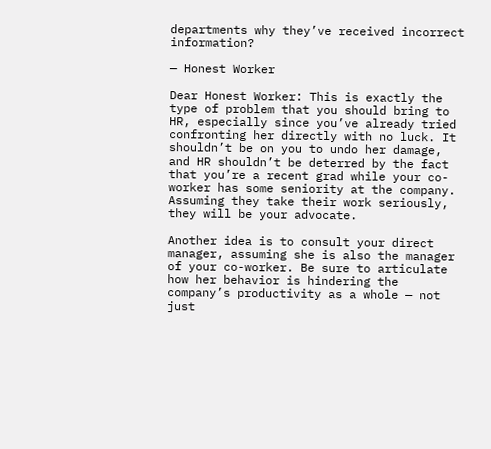departments why they’ve received incorrect information?

— Honest Worker

Dear Honest Worker: This is exactly the type of problem that you should bring to HR, especially since you’ve already tried confronting her directly with no luck. It shouldn’t be on you to undo her damage, and HR shouldn’t be deterred by the fact that you’re a recent grad while your co-worker has some seniority at the company. Assuming they take their work seriously, they will be your advocate.

Another idea is to consult your direct manager, assuming she is also the manager of your co-worker. Be sure to articulate how her behavior is hindering the company’s productivity as a whole — not just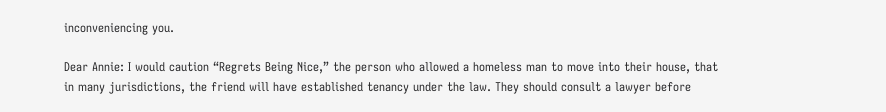inconveniencing you.

Dear Annie: I would caution “Regrets Being Nice,” the person who allowed a homeless man to move into their house, that in many jurisdictions, the friend will have established tenancy under the law. They should consult a lawyer before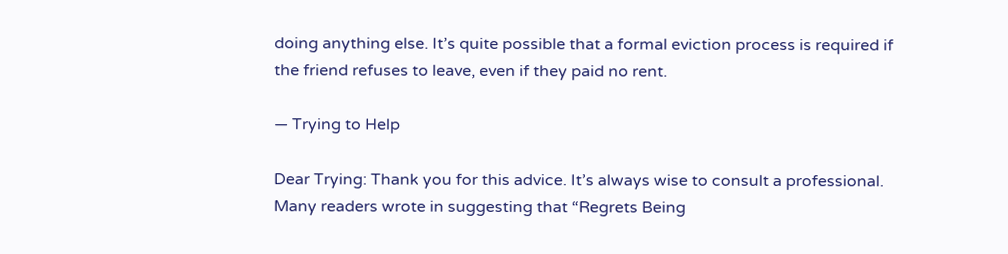doing anything else. It’s quite possible that a formal eviction process is required if the friend refuses to leave, even if they paid no rent.

— Trying to Help

Dear Trying: Thank you for this advice. It’s always wise to consult a professional. Many readers wrote in suggesting that “Regrets Being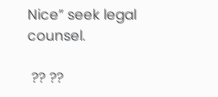Nice” seek legal counsel.

 ?? ??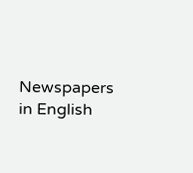Newspapers in English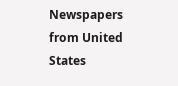Newspapers from United States